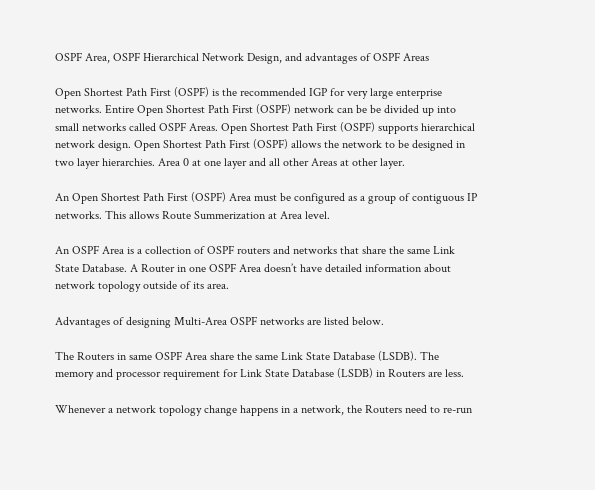OSPF Area, OSPF Hierarchical Network Design, and advantages of OSPF Areas

Open Shortest Path First (OSPF) is the recommended IGP for very large enterprise networks. Entire Open Shortest Path First (OSPF) network can be be divided up into small networks called OSPF Areas. Open Shortest Path First (OSPF) supports hierarchical network design. Open Shortest Path First (OSPF) allows the network to be designed in two layer hierarchies. Area 0 at one layer and all other Areas at other layer.

An Open Shortest Path First (OSPF) Area must be configured as a group of contiguous IP networks. This allows Route Summerization at Area level.

An OSPF Area is a collection of OSPF routers and networks that share the same Link State Database. A Router in one OSPF Area doesn’t have detailed information about network topology outside of its area.

Advantages of designing Multi-Area OSPF networks are listed below.

The Routers in same OSPF Area share the same Link State Database (LSDB). The memory and processor requirement for Link State Database (LSDB) in Routers are less.

Whenever a network topology change happens in a network, the Routers need to re-run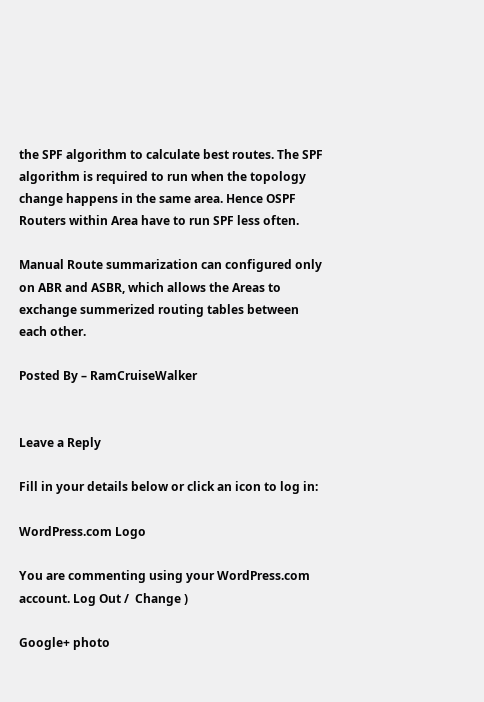the SPF algorithm to calculate best routes. The SPF algorithm is required to run when the topology change happens in the same area. Hence OSPF Routers within Area have to run SPF less often.

Manual Route summarization can configured only on ABR and ASBR, which allows the Areas to exchange summerized routing tables between each other.

Posted By – RamCruiseWalker


Leave a Reply

Fill in your details below or click an icon to log in:

WordPress.com Logo

You are commenting using your WordPress.com account. Log Out /  Change )

Google+ photo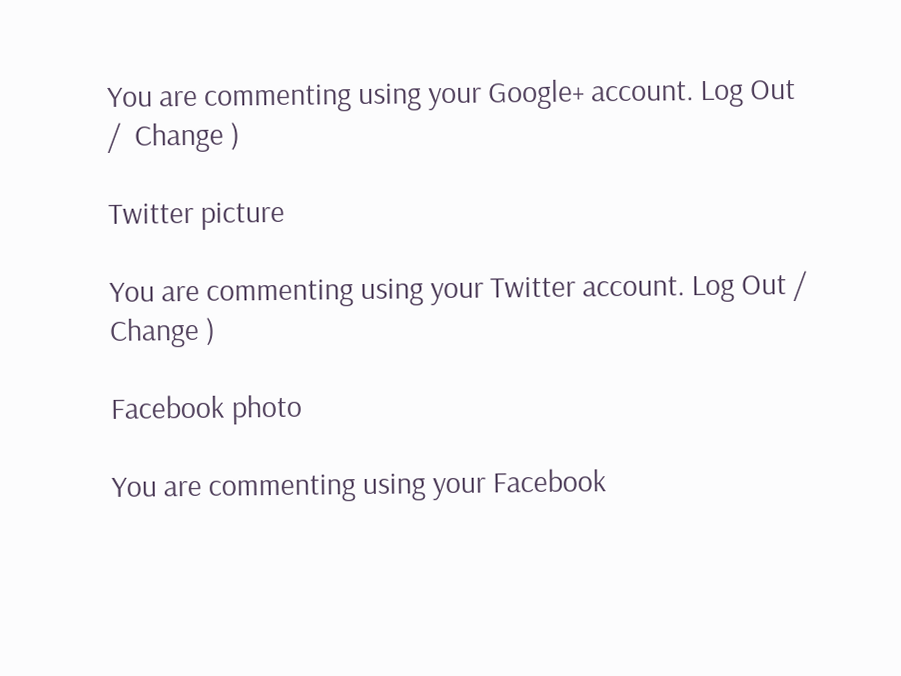You are commenting using your Google+ account. Log Out /  Change )

Twitter picture

You are commenting using your Twitter account. Log Out /  Change )

Facebook photo

You are commenting using your Facebook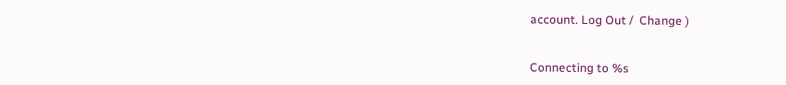account. Log Out /  Change )


Connecting to %s